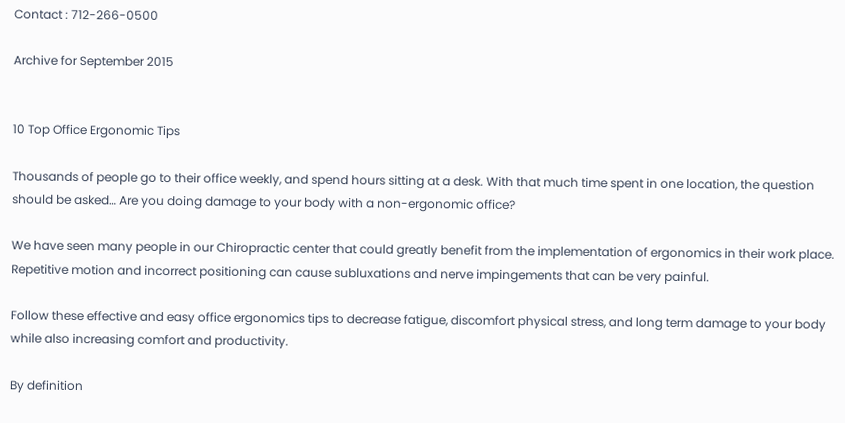Contact : 712-266-0500

Archive for September 2015


10 Top Office Ergonomic Tips

Thousands of people go to their office weekly, and spend hours sitting at a desk. With that much time spent in one location, the question should be asked… Are you doing damage to your body with a non-ergonomic office?

We have seen many people in our Chiropractic center that could greatly benefit from the implementation of ergonomics in their work place. Repetitive motion and incorrect positioning can cause subluxations and nerve impingements that can be very painful.

Follow these effective and easy office ergonomics tips to decrease fatigue, discomfort physical stress, and long term damage to your body while also increasing comfort and productivity.

By definition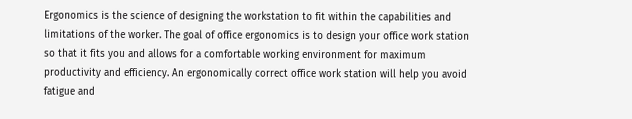Ergonomics is the science of designing the workstation to fit within the capabilities and limitations of the worker. The goal of office ergonomics is to design your office work station so that it fits you and allows for a comfortable working environment for maximum productivity and efficiency. An ergonomically correct office work station will help you avoid fatigue and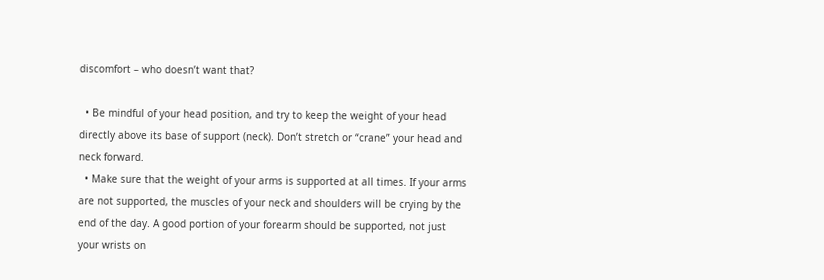discomfort – who doesn’t want that?

  • Be mindful of your head position, and try to keep the weight of your head directly above its base of support (neck). Don’t stretch or “crane” your head and neck forward.
  • Make sure that the weight of your arms is supported at all times. If your arms are not supported, the muscles of your neck and shoulders will be crying by the end of the day. A good portion of your forearm should be supported, not just your wrists on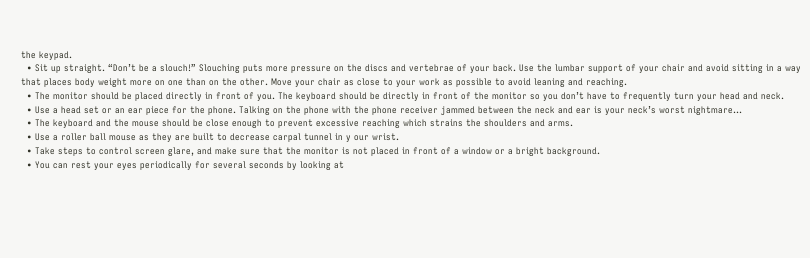the keypad.
  • Sit up straight. “Don’t be a slouch!” Slouching puts more pressure on the discs and vertebrae of your back. Use the lumbar support of your chair and avoid sitting in a way that places body weight more on one than on the other. Move your chair as close to your work as possible to avoid leaning and reaching.
  • The monitor should be placed directly in front of you. The keyboard should be directly in front of the monitor so you don’t have to frequently turn your head and neck.
  • Use a head set or an ear piece for the phone. Talking on the phone with the phone receiver jammed between the neck and ear is your neck’s worst nightmare…
  • The keyboard and the mouse should be close enough to prevent excessive reaching which strains the shoulders and arms.
  • Use a roller ball mouse as they are built to decrease carpal tunnel in y our wrist.
  • Take steps to control screen glare, and make sure that the monitor is not placed in front of a window or a bright background.
  • You can rest your eyes periodically for several seconds by looking at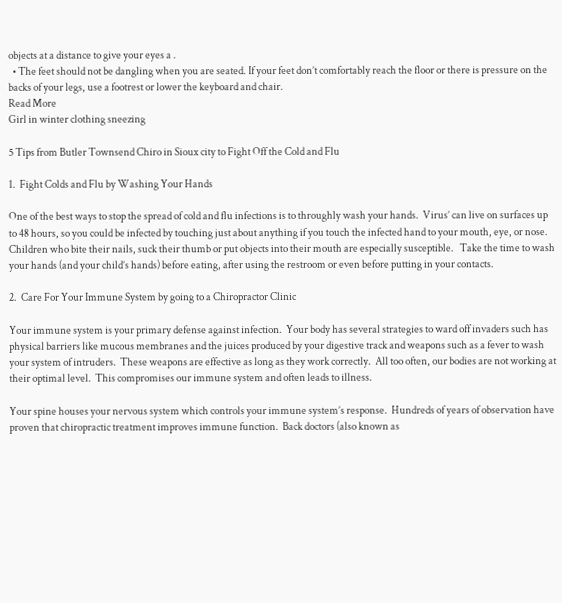objects at a distance to give your eyes a .
  • The feet should not be dangling when you are seated. If your feet don’t comfortably reach the floor or there is pressure on the backs of your legs, use a footrest or lower the keyboard and chair.
Read More
Girl in winter clothing sneezing

5 Tips from Butler Townsend Chiro in Sioux city to Fight Off the Cold and Flu

1.  Fight Colds and Flu by Washing Your Hands

One of the best ways to stop the spread of cold and flu infections is to throughly wash your hands.  Virus’ can live on surfaces up to 48 hours, so you could be infected by touching just about anything if you touch the infected hand to your mouth, eye, or nose.  Children who bite their nails, suck their thumb or put objects into their mouth are especially susceptible.   Take the time to wash your hands (and your child’s hands) before eating, after using the restroom or even before putting in your contacts.

2.  Care For Your Immune System by going to a Chiropractor Clinic

Your immune system is your primary defense against infection.  Your body has several strategies to ward off invaders such has physical barriers like mucous membranes and the juices produced by your digestive track and weapons such as a fever to wash your system of intruders.  These weapons are effective as long as they work correctly.  All too often, our bodies are not working at their optimal level.  This compromises our immune system and often leads to illness.

Your spine houses your nervous system which controls your immune system’s response.  Hundreds of years of observation have proven that chiropractic treatment improves immune function.  Back doctors (also known as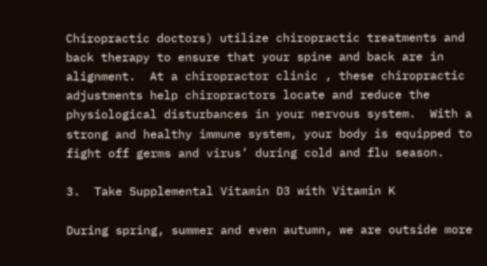Chiropractic doctors) utilize chiropractic treatments and back therapy to ensure that your spine and back are in alignment.  At a chiropractor clinic , these chiropractic adjustments help chiropractors locate and reduce the physiological disturbances in your nervous system.  With a strong and healthy immune system, your body is equipped to fight off germs and virus’ during cold and flu season.

3.  Take Supplemental Vitamin D3 with Vitamin K

During spring, summer and even autumn, we are outside more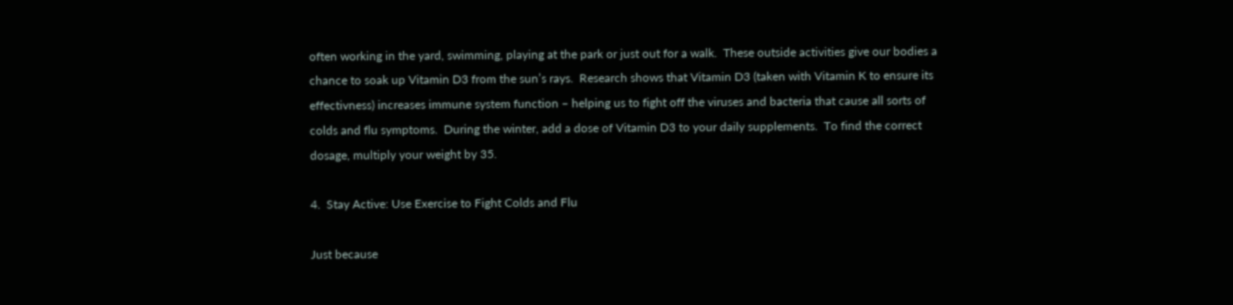often working in the yard, swimming, playing at the park or just out for a walk.  These outside activities give our bodies a chance to soak up Vitamin D3 from the sun’s rays.  Research shows that Vitamin D3 (taken with Vitamin K to ensure its effectivness) increases immune system function – helping us to fight off the viruses and bacteria that cause all sorts of colds and flu symptoms.  During the winter, add a dose of Vitamin D3 to your daily supplements.  To find the correct dosage, multiply your weight by 35.

4.  Stay Active: Use Exercise to Fight Colds and Flu

Just because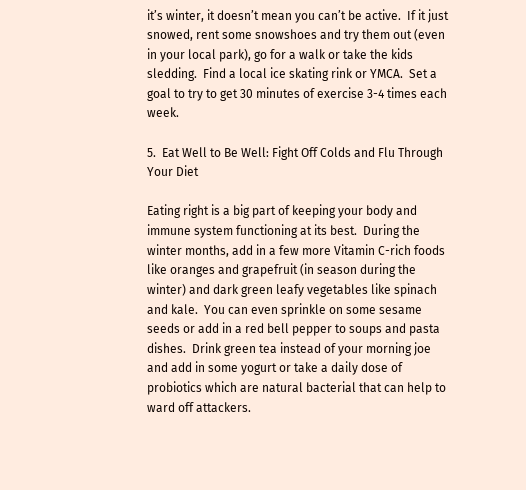it’s winter, it doesn’t mean you can’t be active.  If it just snowed, rent some snowshoes and try them out (even in your local park), go for a walk or take the kids sledding.  Find a local ice skating rink or YMCA.  Set a goal to try to get 30 minutes of exercise 3-4 times each week.

5.  Eat Well to Be Well: Fight Off Colds and Flu Through Your Diet

Eating right is a big part of keeping your body and immune system functioning at its best.  During the winter months, add in a few more Vitamin C-rich foods like oranges and grapefruit (in season during the winter) and dark green leafy vegetables like spinach and kale.  You can even sprinkle on some sesame seeds or add in a red bell pepper to soups and pasta dishes.  Drink green tea instead of your morning joe and add in some yogurt or take a daily dose of probiotics which are natural bacterial that can help to ward off attackers.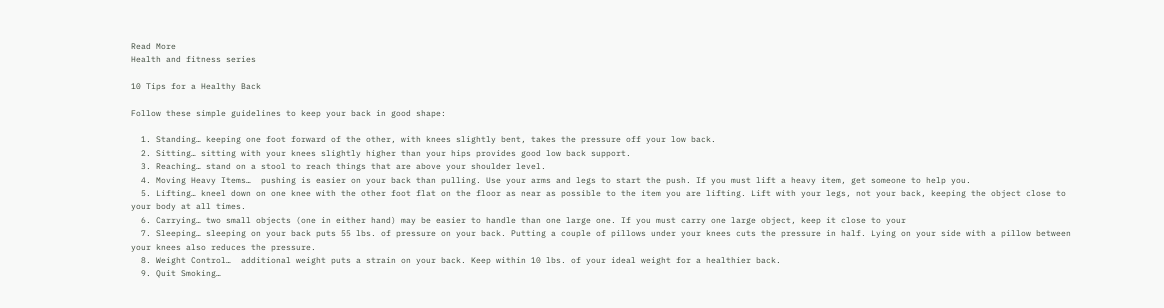Read More
Health and fitness series

10 Tips for a Healthy Back

Follow these simple guidelines to keep your back in good shape:

  1. Standing… keeping one foot forward of the other, with knees slightly bent, takes the pressure off your low back.
  2. Sitting… sitting with your knees slightly higher than your hips provides good low back support.
  3. Reaching… stand on a stool to reach things that are above your shoulder level.
  4. Moving Heavy Items…  pushing is easier on your back than pulling. Use your arms and legs to start the push. If you must lift a heavy item, get someone to help you.
  5. Lifting… kneel down on one knee with the other foot flat on the floor as near as possible to the item you are lifting. Lift with your legs, not your back, keeping the object close to your body at all times.
  6. Carrying… two small objects (one in either hand) may be easier to handle than one large one. If you must carry one large object, keep it close to your
  7. Sleeping… sleeping on your back puts 55 lbs. of pressure on your back. Putting a couple of pillows under your knees cuts the pressure in half. Lying on your side with a pillow between your knees also reduces the pressure.
  8. Weight Control…  additional weight puts a strain on your back. Keep within 10 lbs. of your ideal weight for a healthier back.
  9. Quit Smoking…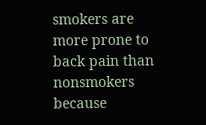smokers are more prone to back pain than nonsmokers because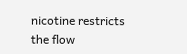nicotine restricts the flow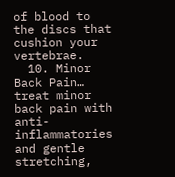of blood to the discs that cushion your vertebrae.
  10. Minor Back Pain…  treat minor back pain with anti-inflammatories  and gentle stretching,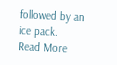followed by an ice pack.
Read More